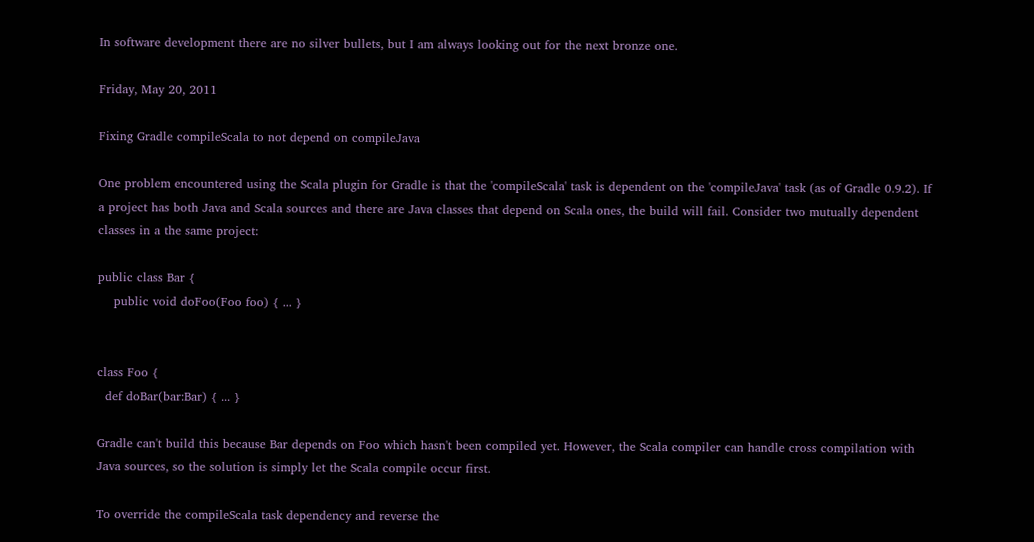In software development there are no silver bullets, but I am always looking out for the next bronze one.

Friday, May 20, 2011

Fixing Gradle compileScala to not depend on compileJava

One problem encountered using the Scala plugin for Gradle is that the 'compileScala' task is dependent on the 'compileJava' task (as of Gradle 0.9.2). If a project has both Java and Scala sources and there are Java classes that depend on Scala ones, the build will fail. Consider two mutually dependent classes in a the same project:

public class Bar {
    public void doFoo(Foo foo) { ... }


class Foo {
  def doBar(bar:Bar) { ... }

Gradle can't build this because Bar depends on Foo which hasn't been compiled yet. However, the Scala compiler can handle cross compilation with Java sources, so the solution is simply let the Scala compile occur first.

To override the compileScala task dependency and reverse the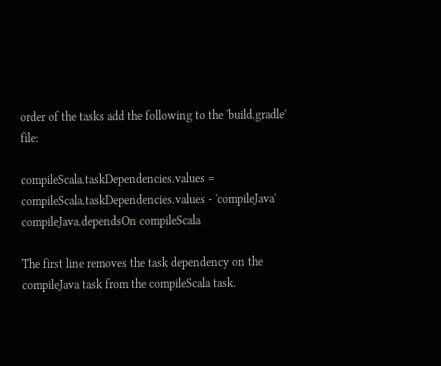order of the tasks add the following to the 'build.gradle' file:

compileScala.taskDependencies.values = compileScala.taskDependencies.values - 'compileJava'
compileJava.dependsOn compileScala

The first line removes the task dependency on the compileJava task from the compileScala task.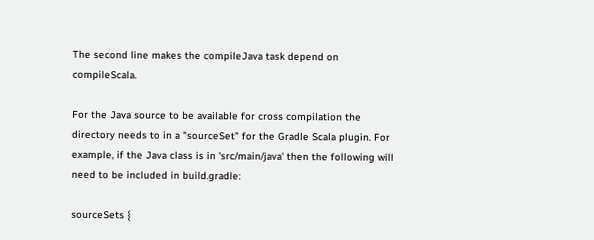The second line makes the compileJava task depend on compileScala.

For the Java source to be available for cross compilation the directory needs to in a "sourceSet" for the Gradle Scala plugin. For example, if the Java class is in 'src/main/java' then the following will need to be included in build.gradle:

sourceSets {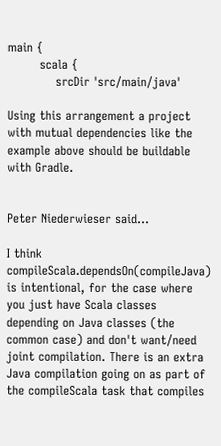main {
        scala {
            srcDir 'src/main/java'

Using this arrangement a project with mutual dependencies like the example above should be buildable with Gradle.


Peter Niederwieser said...

I think compileScala.dependsOn(compileJava) is intentional, for the case where you just have Scala classes depending on Java classes (the common case) and don't want/need joint compilation. There is an extra Java compilation going on as part of the compileScala task that compiles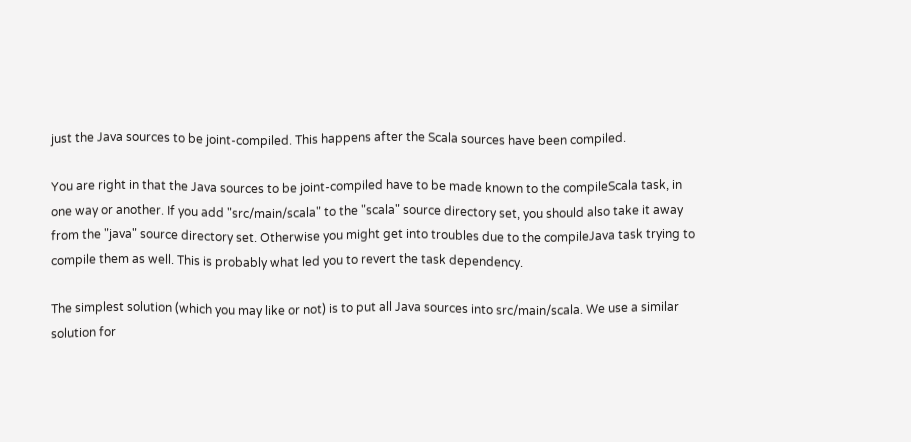just the Java sources to be joint-compiled. This happens after the Scala sources have been compiled.

You are right in that the Java sources to be joint-compiled have to be made known to the compileScala task, in one way or another. If you add "src/main/scala" to the "scala" source directory set, you should also take it away from the "java" source directory set. Otherwise you might get into troubles due to the compileJava task trying to compile them as well. This is probably what led you to revert the task dependency.

The simplest solution (which you may like or not) is to put all Java sources into src/main/scala. We use a similar solution for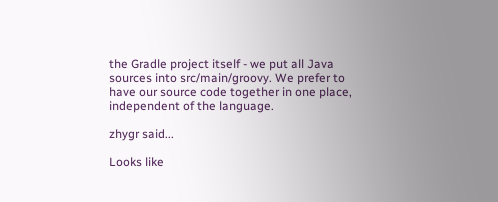the Gradle project itself - we put all Java sources into src/main/groovy. We prefer to have our source code together in one place, independent of the language.

zhygr said...

Looks like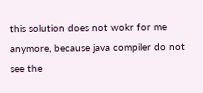this solution does not wokr for me anymore, because java compiler do not see the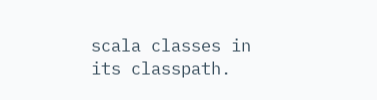scala classes in its classpath.